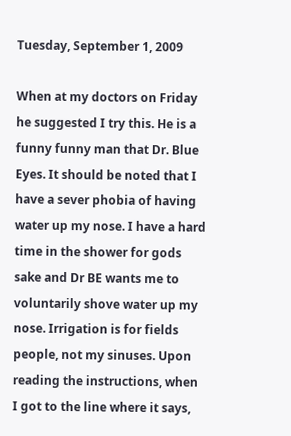Tuesday, September 1, 2009

When at my doctors on Friday he suggested I try this. He is a funny funny man that Dr. Blue Eyes. It should be noted that I have a sever phobia of having water up my nose. I have a hard time in the shower for gods sake and Dr BE wants me to voluntarily shove water up my nose. Irrigation is for fields people, not my sinuses. Upon reading the instructions, when I got to the line where it says,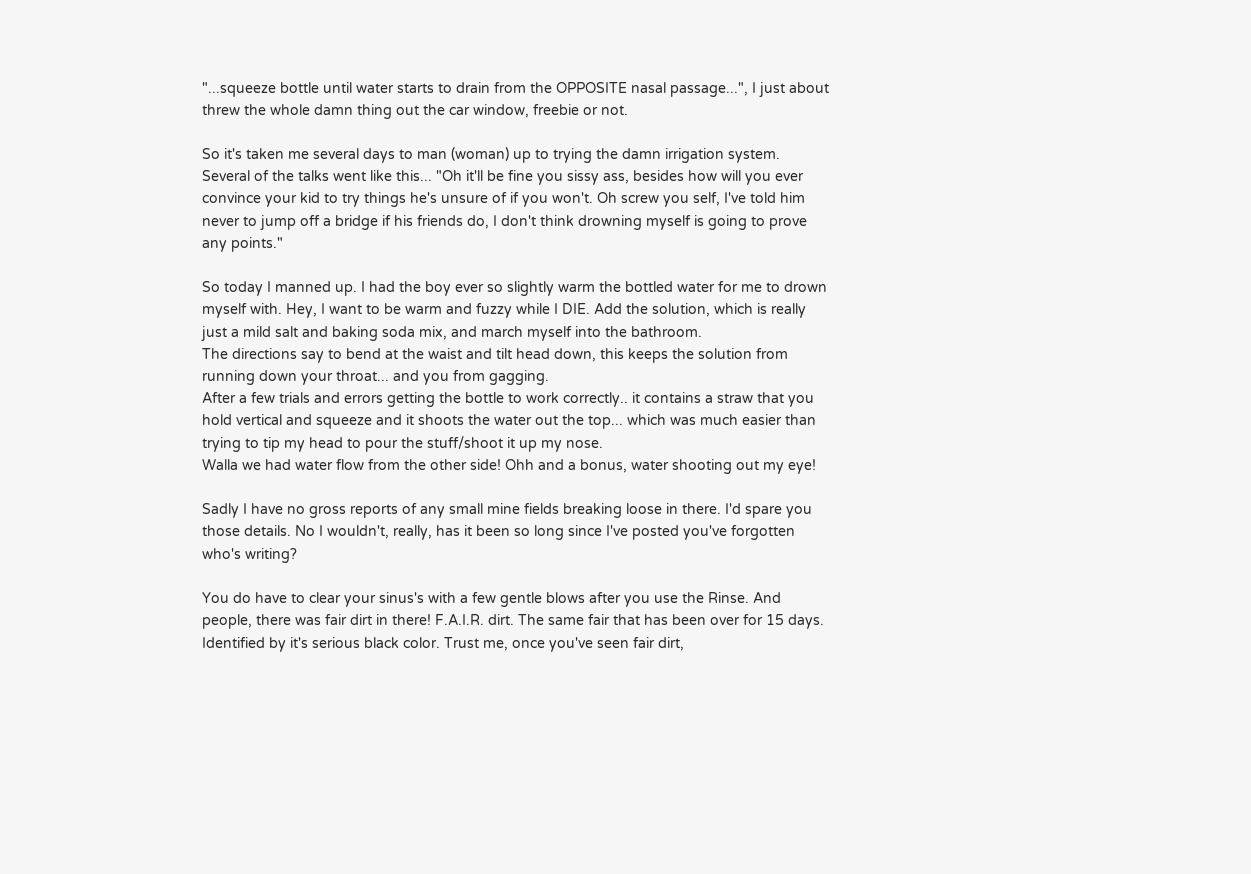"...squeeze bottle until water starts to drain from the OPPOSITE nasal passage...", I just about threw the whole damn thing out the car window, freebie or not.

So it's taken me several days to man (woman) up to trying the damn irrigation system. Several of the talks went like this... "Oh it'll be fine you sissy ass, besides how will you ever convince your kid to try things he's unsure of if you won't. Oh screw you self, I've told him never to jump off a bridge if his friends do, I don't think drowning myself is going to prove any points."

So today I manned up. I had the boy ever so slightly warm the bottled water for me to drown myself with. Hey, I want to be warm and fuzzy while I DIE. Add the solution, which is really just a mild salt and baking soda mix, and march myself into the bathroom.
The directions say to bend at the waist and tilt head down, this keeps the solution from running down your throat... and you from gagging.
After a few trials and errors getting the bottle to work correctly.. it contains a straw that you hold vertical and squeeze and it shoots the water out the top... which was much easier than trying to tip my head to pour the stuff/shoot it up my nose.
Walla we had water flow from the other side! Ohh and a bonus, water shooting out my eye!

Sadly I have no gross reports of any small mine fields breaking loose in there. I'd spare you those details. No I wouldn't, really, has it been so long since I've posted you've forgotten who's writing?

You do have to clear your sinus's with a few gentle blows after you use the Rinse. And people, there was fair dirt in there! F.A.I.R. dirt. The same fair that has been over for 15 days. Identified by it's serious black color. Trust me, once you've seen fair dirt,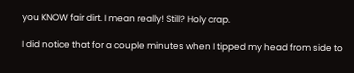you KNOW fair dirt. I mean really! Still? Holy crap.

I did notice that for a couple minutes when I tipped my head from side to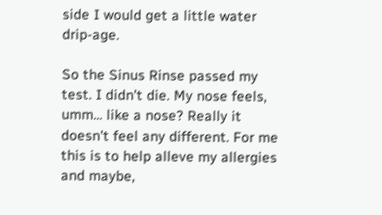side I would get a little water drip-age.

So the Sinus Rinse passed my test. I didn't die. My nose feels, umm... like a nose? Really it doesn't feel any different. For me this is to help alleve my allergies and maybe,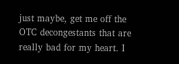just maybe, get me off the OTC decongestants that are really bad for my heart. I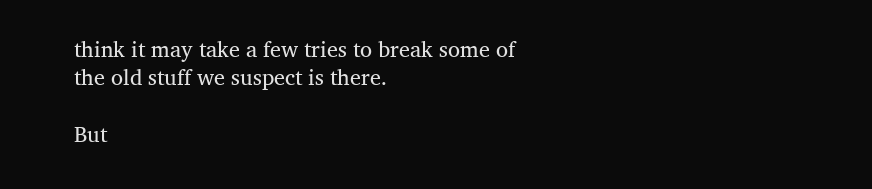think it may take a few tries to break some of the old stuff we suspect is there.

But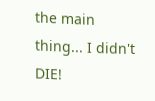the main thing... I didn't DIE!